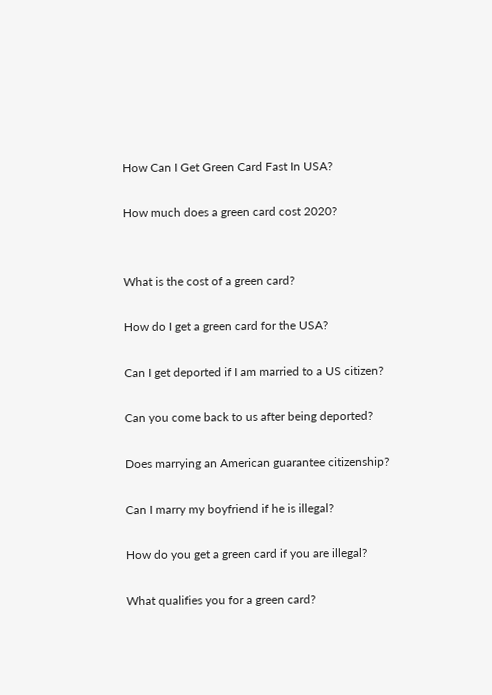How Can I Get Green Card Fast In USA?

How much does a green card cost 2020?


What is the cost of a green card?

How do I get a green card for the USA?

Can I get deported if I am married to a US citizen?

Can you come back to us after being deported?

Does marrying an American guarantee citizenship?

Can I marry my boyfriend if he is illegal?

How do you get a green card if you are illegal?

What qualifies you for a green card?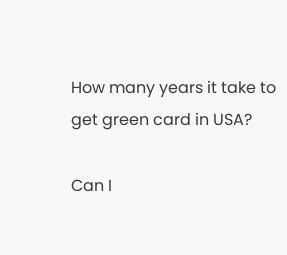How many years it take to get green card in USA?

Can I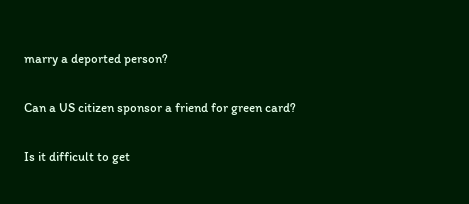marry a deported person?

Can a US citizen sponsor a friend for green card?

Is it difficult to get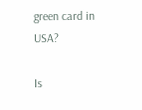green card in USA?

Is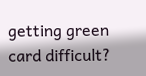getting green card difficult?